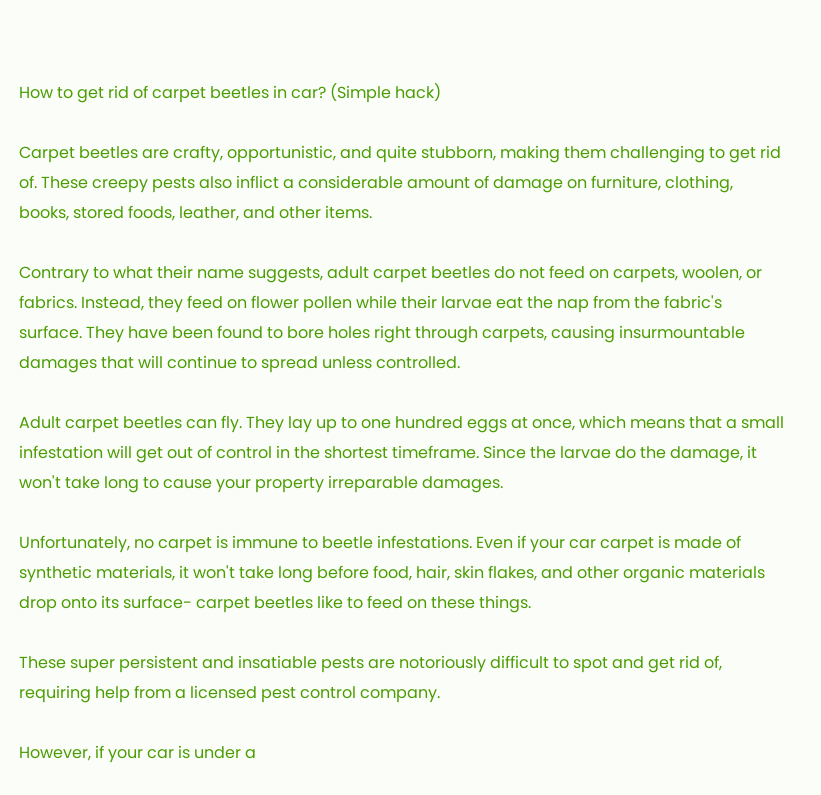How to get rid of carpet beetles in car? (Simple hack)

Carpet beetles are crafty, opportunistic, and quite stubborn, making them challenging to get rid of. These creepy pests also inflict a considerable amount of damage on furniture, clothing, books, stored foods, leather, and other items.

Contrary to what their name suggests, adult carpet beetles do not feed on carpets, woolen, or fabrics. Instead, they feed on flower pollen while their larvae eat the nap from the fabric's surface. They have been found to bore holes right through carpets, causing insurmountable damages that will continue to spread unless controlled.

Adult carpet beetles can fly. They lay up to one hundred eggs at once, which means that a small infestation will get out of control in the shortest timeframe. Since the larvae do the damage, it won't take long to cause your property irreparable damages.

Unfortunately, no carpet is immune to beetle infestations. Even if your car carpet is made of synthetic materials, it won't take long before food, hair, skin flakes, and other organic materials drop onto its surface- carpet beetles like to feed on these things.

These super persistent and insatiable pests are notoriously difficult to spot and get rid of, requiring help from a licensed pest control company.

However, if your car is under a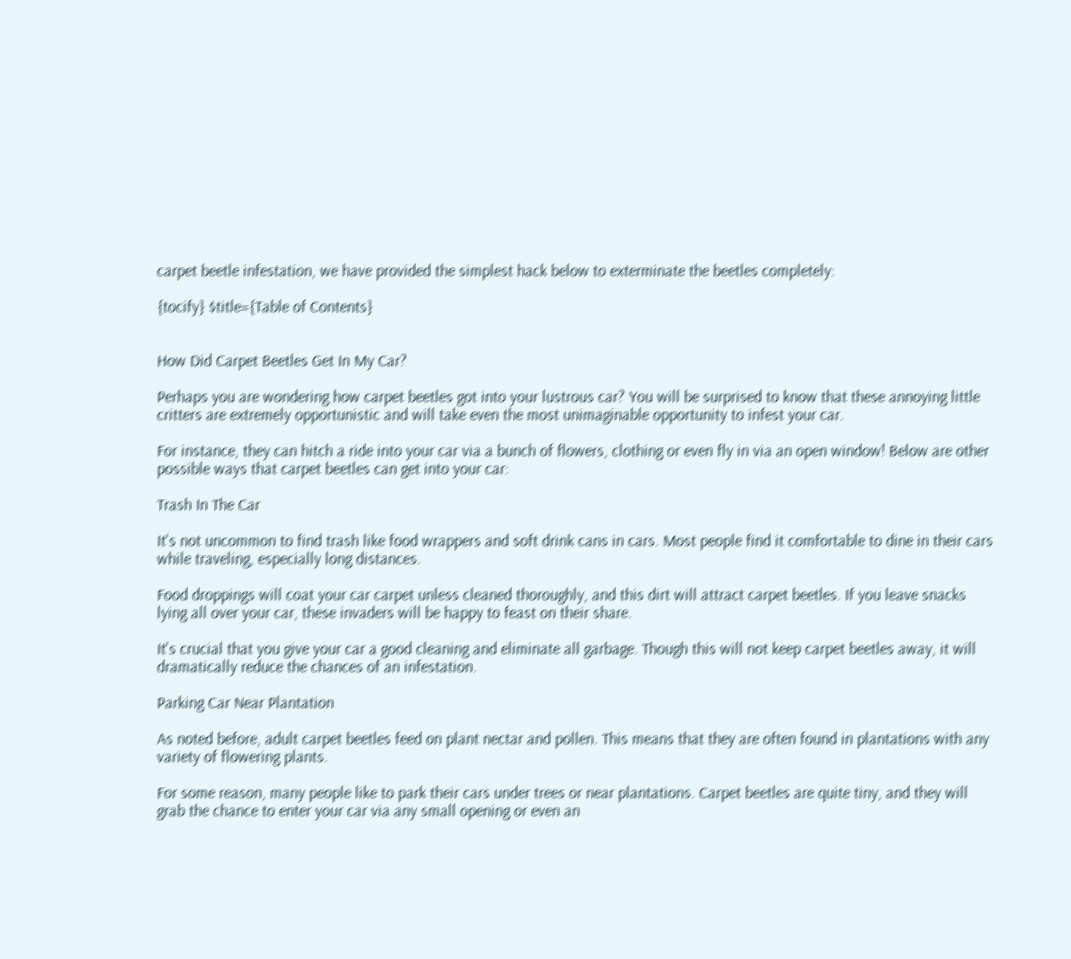carpet beetle infestation, we have provided the simplest hack below to exterminate the beetles completely:

{tocify} $title={Table of Contents}


How Did Carpet Beetles Get In My Car?

Perhaps you are wondering how carpet beetles got into your lustrous car? You will be surprised to know that these annoying little critters are extremely opportunistic and will take even the most unimaginable opportunity to infest your car.

For instance, they can hitch a ride into your car via a bunch of flowers, clothing or even fly in via an open window! Below are other possible ways that carpet beetles can get into your car:

Trash In The Car

It's not uncommon to find trash like food wrappers and soft drink cans in cars. Most people find it comfortable to dine in their cars while traveling, especially long distances.

Food droppings will coat your car carpet unless cleaned thoroughly, and this dirt will attract carpet beetles. If you leave snacks lying all over your car, these invaders will be happy to feast on their share.

It's crucial that you give your car a good cleaning and eliminate all garbage. Though this will not keep carpet beetles away, it will dramatically reduce the chances of an infestation.

Parking Car Near Plantation

As noted before, adult carpet beetles feed on plant nectar and pollen. This means that they are often found in plantations with any variety of flowering plants.

For some reason, many people like to park their cars under trees or near plantations. Carpet beetles are quite tiny, and they will grab the chance to enter your car via any small opening or even an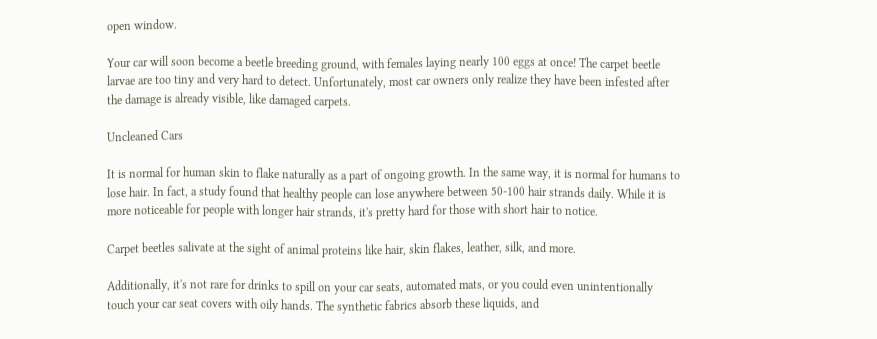open window.

Your car will soon become a beetle breeding ground, with females laying nearly 100 eggs at once! The carpet beetle larvae are too tiny and very hard to detect. Unfortunately, most car owners only realize they have been infested after the damage is already visible, like damaged carpets.

Uncleaned Cars

It is normal for human skin to flake naturally as a part of ongoing growth. In the same way, it is normal for humans to lose hair. In fact, a study found that healthy people can lose anywhere between 50-100 hair strands daily. While it is more noticeable for people with longer hair strands, it's pretty hard for those with short hair to notice.

Carpet beetles salivate at the sight of animal proteins like hair, skin flakes, leather, silk, and more.

Additionally, it's not rare for drinks to spill on your car seats, automated mats, or you could even unintentionally touch your car seat covers with oily hands. The synthetic fabrics absorb these liquids, and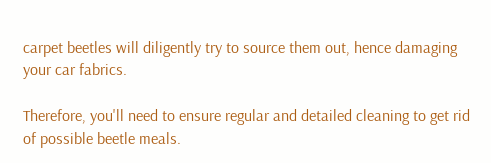carpet beetles will diligently try to source them out, hence damaging your car fabrics.

Therefore, you'll need to ensure regular and detailed cleaning to get rid of possible beetle meals.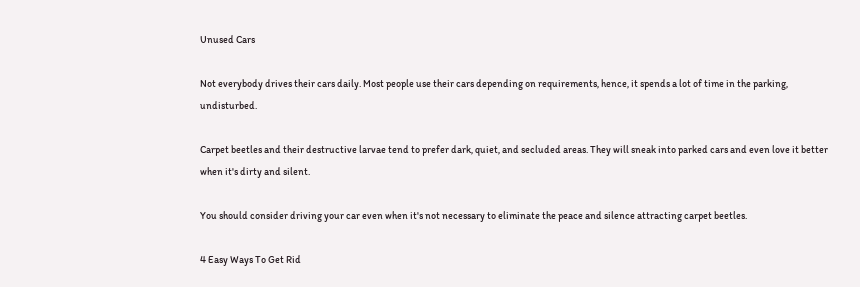Unused Cars

Not everybody drives their cars daily. Most people use their cars depending on requirements, hence, it spends a lot of time in the parking, undisturbed.

Carpet beetles and their destructive larvae tend to prefer dark, quiet, and secluded areas. They will sneak into parked cars and even love it better when it's dirty and silent.

You should consider driving your car even when it's not necessary to eliminate the peace and silence attracting carpet beetles.

4 Easy Ways To Get Rid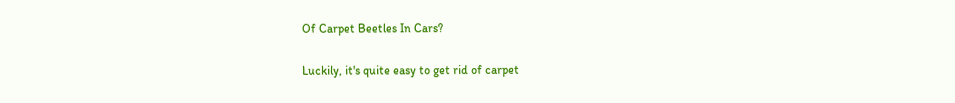Of Carpet Beetles In Cars?

Luckily, it's quite easy to get rid of carpet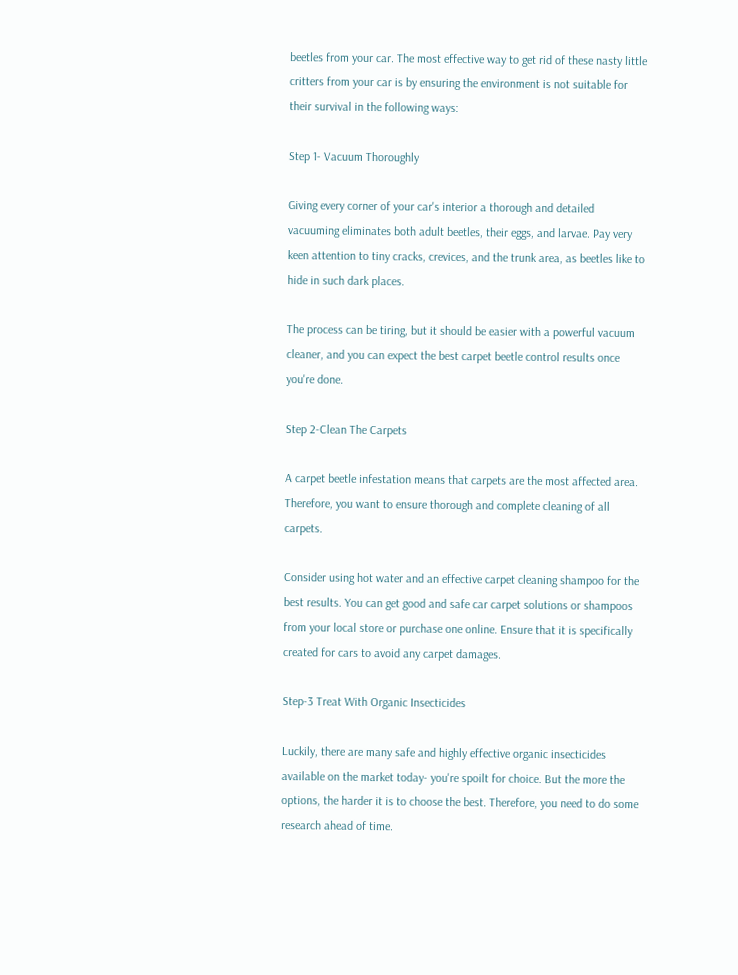beetles from your car. The most effective way to get rid of these nasty little critters from your car is by ensuring the environment is not suitable for their survival in the following ways:

Step 1- Vacuum Thoroughly

Giving every corner of your car's interior a thorough and detailed vacuuming eliminates both adult beetles, their eggs, and larvae. Pay very keen attention to tiny cracks, crevices, and the trunk area, as beetles like to hide in such dark places.

The process can be tiring, but it should be easier with a powerful vacuum cleaner, and you can expect the best carpet beetle control results once you're done.

Step 2-Clean The Carpets

A carpet beetle infestation means that carpets are the most affected area. Therefore, you want to ensure thorough and complete cleaning of all carpets.

Consider using hot water and an effective carpet cleaning shampoo for the best results. You can get good and safe car carpet solutions or shampoos from your local store or purchase one online. Ensure that it is specifically created for cars to avoid any carpet damages.

Step-3 Treat With Organic Insecticides

Luckily, there are many safe and highly effective organic insecticides available on the market today- you're spoilt for choice. But the more the options, the harder it is to choose the best. Therefore, you need to do some research ahead of time.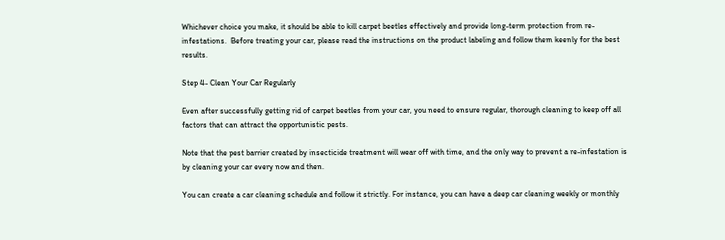Whichever choice you make, it should be able to kill carpet beetles effectively and provide long-term protection from re-infestations.  Before treating your car, please read the instructions on the product labeling and follow them keenly for the best results.

Step 4- Clean Your Car Regularly

Even after successfully getting rid of carpet beetles from your car, you need to ensure regular, thorough cleaning to keep off all factors that can attract the opportunistic pests.

Note that the pest barrier created by insecticide treatment will wear off with time, and the only way to prevent a re-infestation is by cleaning your car every now and then.

You can create a car cleaning schedule and follow it strictly. For instance, you can have a deep car cleaning weekly or monthly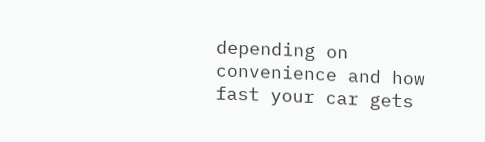depending on convenience and how fast your car gets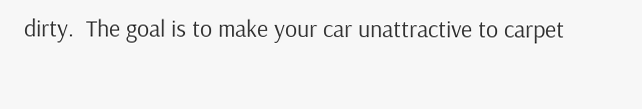dirty.  The goal is to make your car unattractive to carpet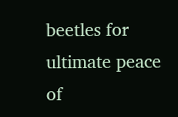beetles for ultimate peace of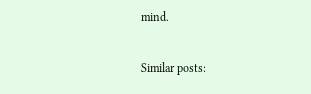mind.

Similar posts: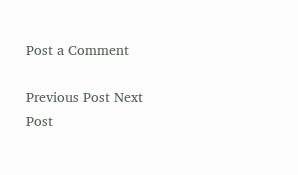Post a Comment

Previous Post Next Post